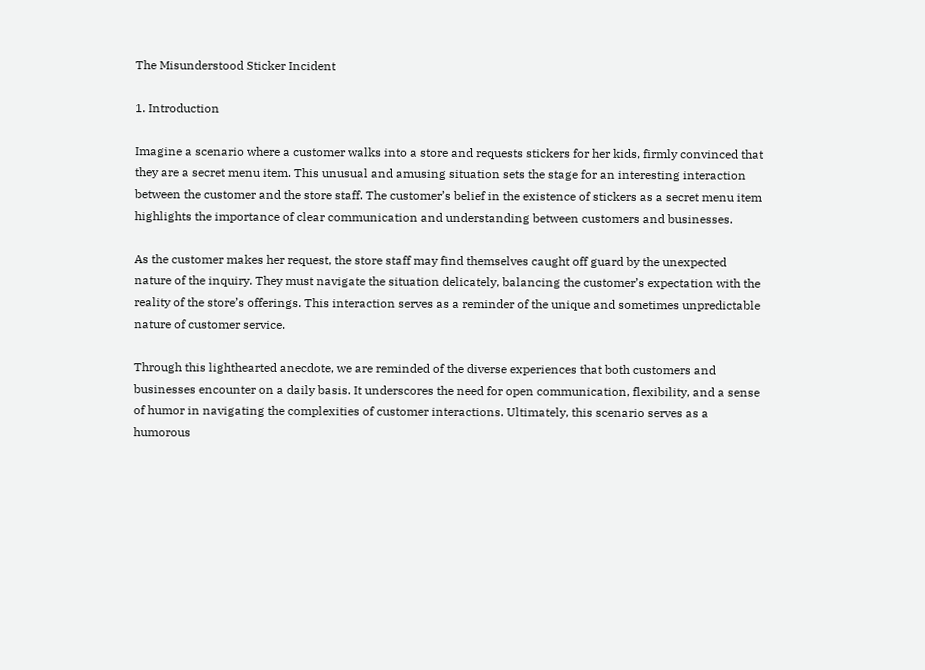The Misunderstood Sticker Incident

1. Introduction

Imagine a scenario where a customer walks into a store and requests stickers for her kids, firmly convinced that they are a secret menu item. This unusual and amusing situation sets the stage for an interesting interaction between the customer and the store staff. The customer’s belief in the existence of stickers as a secret menu item highlights the importance of clear communication and understanding between customers and businesses.

As the customer makes her request, the store staff may find themselves caught off guard by the unexpected nature of the inquiry. They must navigate the situation delicately, balancing the customer’s expectation with the reality of the store’s offerings. This interaction serves as a reminder of the unique and sometimes unpredictable nature of customer service.

Through this lighthearted anecdote, we are reminded of the diverse experiences that both customers and businesses encounter on a daily basis. It underscores the need for open communication, flexibility, and a sense of humor in navigating the complexities of customer interactions. Ultimately, this scenario serves as a humorous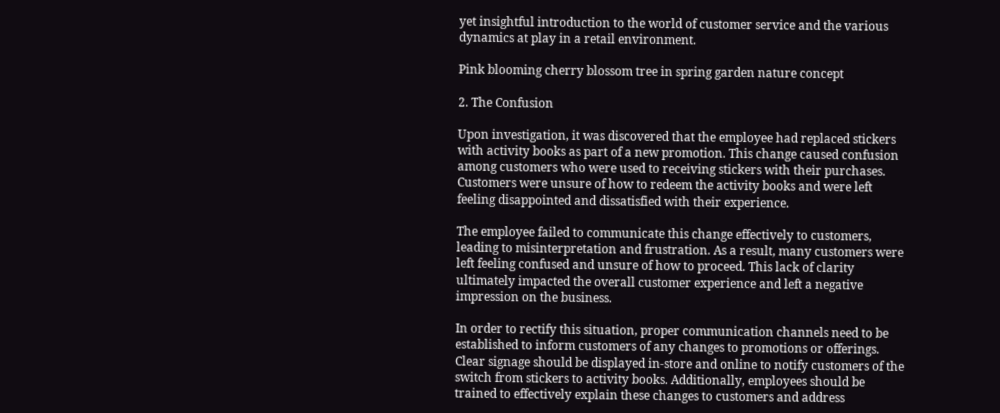yet insightful introduction to the world of customer service and the various dynamics at play in a retail environment.

Pink blooming cherry blossom tree in spring garden nature concept

2. The Confusion

Upon investigation, it was discovered that the employee had replaced stickers with activity books as part of a new promotion. This change caused confusion among customers who were used to receiving stickers with their purchases. Customers were unsure of how to redeem the activity books and were left feeling disappointed and dissatisfied with their experience.

The employee failed to communicate this change effectively to customers, leading to misinterpretation and frustration. As a result, many customers were left feeling confused and unsure of how to proceed. This lack of clarity ultimately impacted the overall customer experience and left a negative impression on the business.

In order to rectify this situation, proper communication channels need to be established to inform customers of any changes to promotions or offerings. Clear signage should be displayed in-store and online to notify customers of the switch from stickers to activity books. Additionally, employees should be trained to effectively explain these changes to customers and address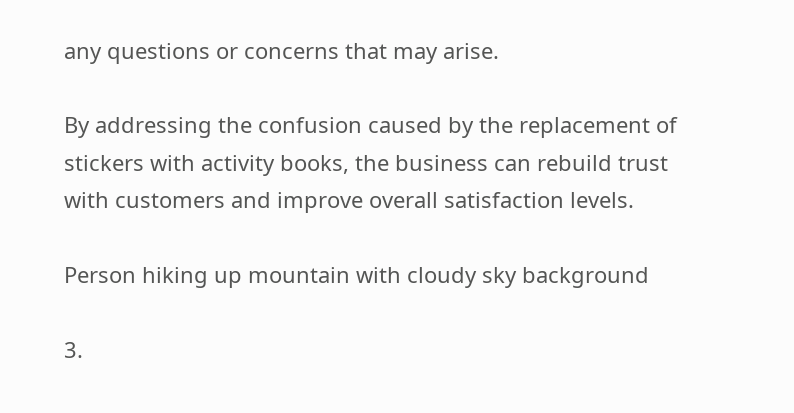any questions or concerns that may arise.

By addressing the confusion caused by the replacement of stickers with activity books, the business can rebuild trust with customers and improve overall satisfaction levels.

Person hiking up mountain with cloudy sky background

3.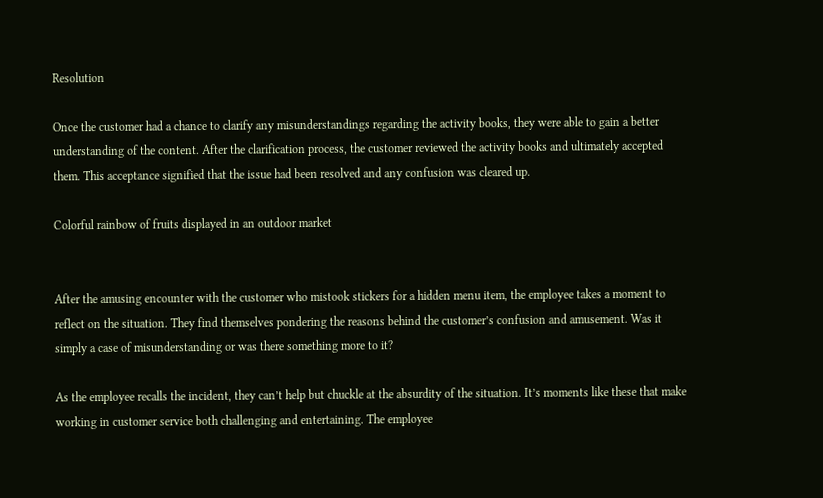Resolution

Once the customer had a chance to clarify any misunderstandings regarding the activity books, they were able to gain a better understanding of the content. After the clarification process, the customer reviewed the activity books and ultimately accepted them. This acceptance signified that the issue had been resolved and any confusion was cleared up.

Colorful rainbow of fruits displayed in an outdoor market


After the amusing encounter with the customer who mistook stickers for a hidden menu item, the employee takes a moment to reflect on the situation. They find themselves pondering the reasons behind the customer’s confusion and amusement. Was it simply a case of misunderstanding or was there something more to it?

As the employee recalls the incident, they can’t help but chuckle at the absurdity of the situation. It’s moments like these that make working in customer service both challenging and entertaining. The employee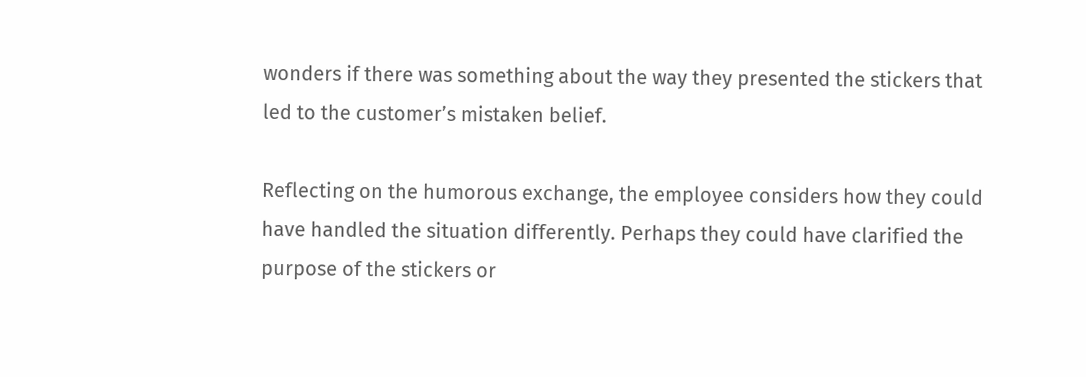wonders if there was something about the way they presented the stickers that led to the customer’s mistaken belief.

Reflecting on the humorous exchange, the employee considers how they could have handled the situation differently. Perhaps they could have clarified the purpose of the stickers or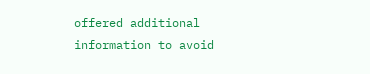offered additional information to avoid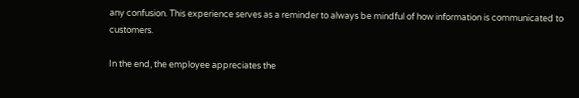any confusion. This experience serves as a reminder to always be mindful of how information is communicated to customers.

In the end, the employee appreciates the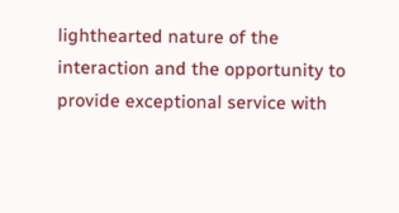lighthearted nature of the interaction and the opportunity to provide exceptional service with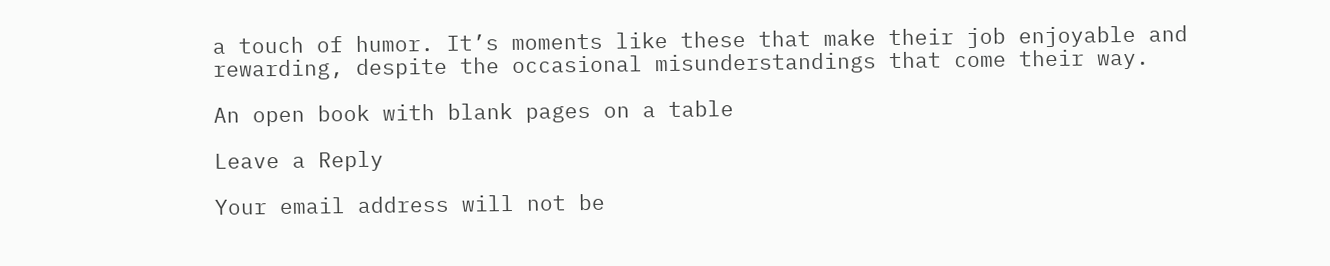a touch of humor. It’s moments like these that make their job enjoyable and rewarding, despite the occasional misunderstandings that come their way.

An open book with blank pages on a table

Leave a Reply

Your email address will not be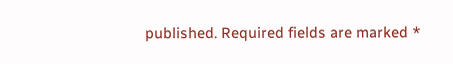published. Required fields are marked *